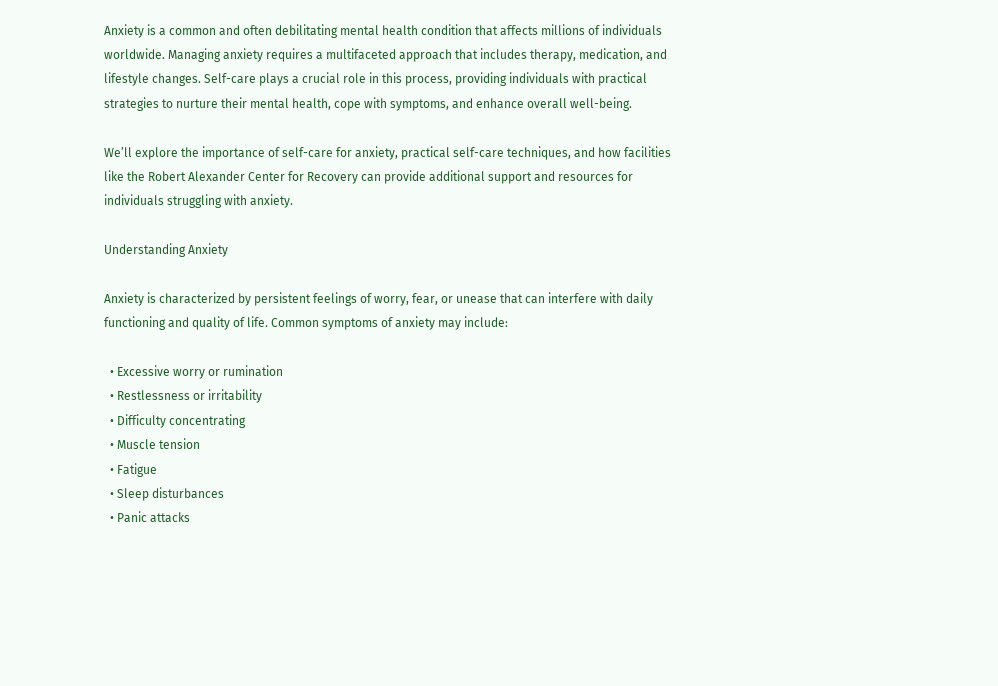Anxiety is a common and often debilitating mental health condition that affects millions of individuals worldwide. Managing anxiety requires a multifaceted approach that includes therapy, medication, and lifestyle changes. Self-care plays a crucial role in this process, providing individuals with practical strategies to nurture their mental health, cope with symptoms, and enhance overall well-being.

We’ll explore the importance of self-care for anxiety, practical self-care techniques, and how facilities like the Robert Alexander Center for Recovery can provide additional support and resources for individuals struggling with anxiety.

Understanding Anxiety

Anxiety is characterized by persistent feelings of worry, fear, or unease that can interfere with daily functioning and quality of life. Common symptoms of anxiety may include:

  • Excessive worry or rumination
  • Restlessness or irritability
  • Difficulty concentrating
  • Muscle tension
  • Fatigue
  • Sleep disturbances
  • Panic attacks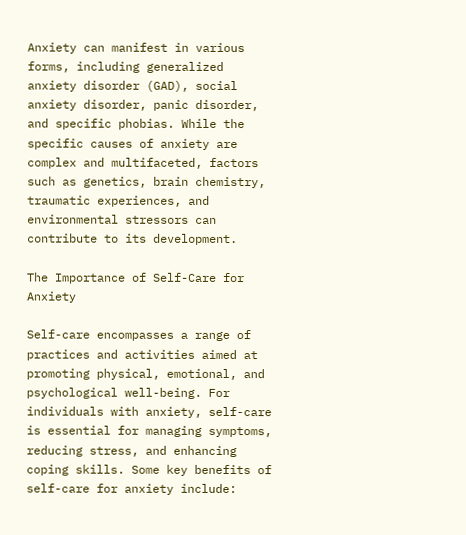Anxiety can manifest in various forms, including generalized anxiety disorder (GAD), social anxiety disorder, panic disorder, and specific phobias. While the specific causes of anxiety are complex and multifaceted, factors such as genetics, brain chemistry, traumatic experiences, and environmental stressors can contribute to its development.

The Importance of Self-Care for Anxiety

Self-care encompasses a range of practices and activities aimed at promoting physical, emotional, and psychological well-being. For individuals with anxiety, self-care is essential for managing symptoms, reducing stress, and enhancing coping skills. Some key benefits of self-care for anxiety include: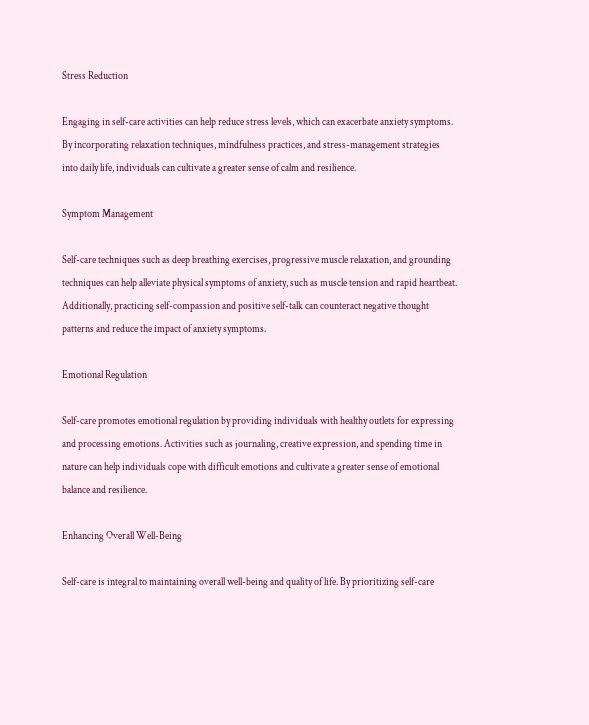Stress Reduction

Engaging in self-care activities can help reduce stress levels, which can exacerbate anxiety symptoms. By incorporating relaxation techniques, mindfulness practices, and stress-management strategies into daily life, individuals can cultivate a greater sense of calm and resilience.

Symptom Management

Self-care techniques such as deep breathing exercises, progressive muscle relaxation, and grounding techniques can help alleviate physical symptoms of anxiety, such as muscle tension and rapid heartbeat. Additionally, practicing self-compassion and positive self-talk can counteract negative thought patterns and reduce the impact of anxiety symptoms.

Emotional Regulation

Self-care promotes emotional regulation by providing individuals with healthy outlets for expressing and processing emotions. Activities such as journaling, creative expression, and spending time in nature can help individuals cope with difficult emotions and cultivate a greater sense of emotional balance and resilience.

Enhancing Overall Well-Being

Self-care is integral to maintaining overall well-being and quality of life. By prioritizing self-care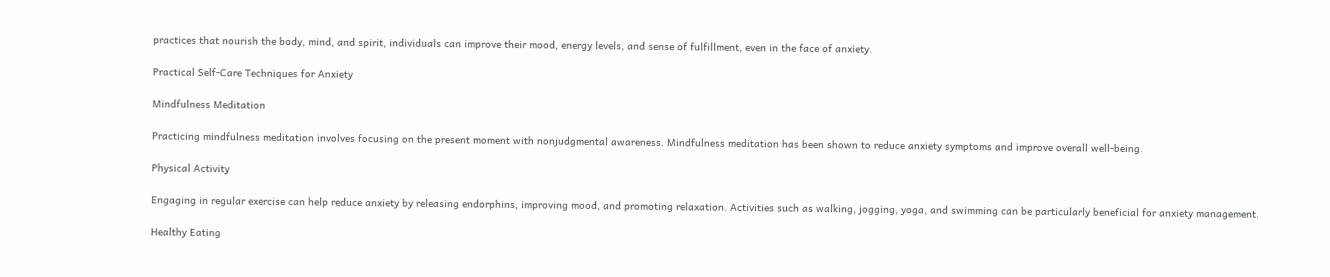practices that nourish the body, mind, and spirit, individuals can improve their mood, energy levels, and sense of fulfillment, even in the face of anxiety.

Practical Self-Care Techniques for Anxiety

Mindfulness Meditation

Practicing mindfulness meditation involves focusing on the present moment with nonjudgmental awareness. Mindfulness meditation has been shown to reduce anxiety symptoms and improve overall well-being.

Physical Activity

Engaging in regular exercise can help reduce anxiety by releasing endorphins, improving mood, and promoting relaxation. Activities such as walking, jogging, yoga, and swimming can be particularly beneficial for anxiety management.

Healthy Eating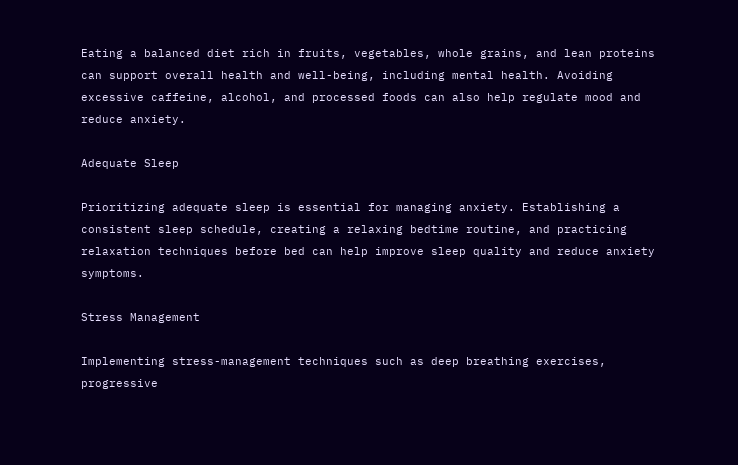Eating a balanced diet rich in fruits, vegetables, whole grains, and lean proteins can support overall health and well-being, including mental health. Avoiding excessive caffeine, alcohol, and processed foods can also help regulate mood and reduce anxiety.

Adequate Sleep

Prioritizing adequate sleep is essential for managing anxiety. Establishing a consistent sleep schedule, creating a relaxing bedtime routine, and practicing relaxation techniques before bed can help improve sleep quality and reduce anxiety symptoms.

Stress Management

Implementing stress-management techniques such as deep breathing exercises, progressive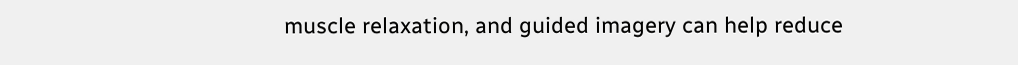muscle relaxation, and guided imagery can help reduce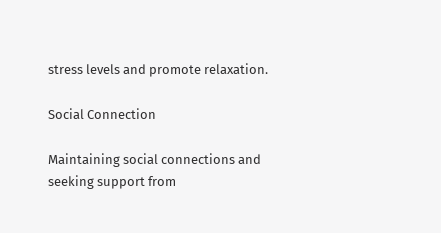stress levels and promote relaxation.

Social Connection

Maintaining social connections and seeking support from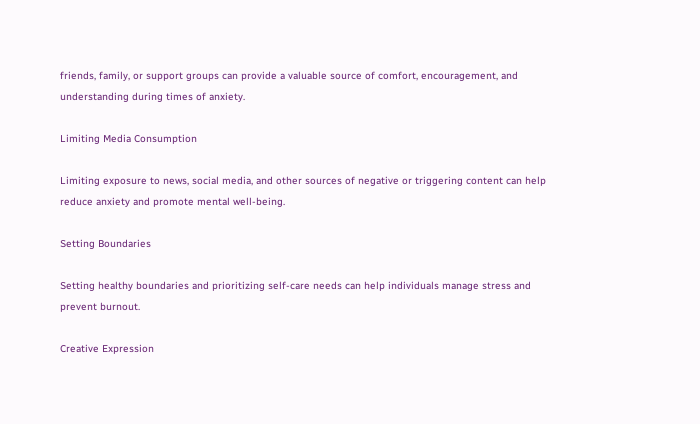friends, family, or support groups can provide a valuable source of comfort, encouragement, and understanding during times of anxiety.

Limiting Media Consumption

Limiting exposure to news, social media, and other sources of negative or triggering content can help reduce anxiety and promote mental well-being.

Setting Boundaries

Setting healthy boundaries and prioritizing self-care needs can help individuals manage stress and prevent burnout.

Creative Expression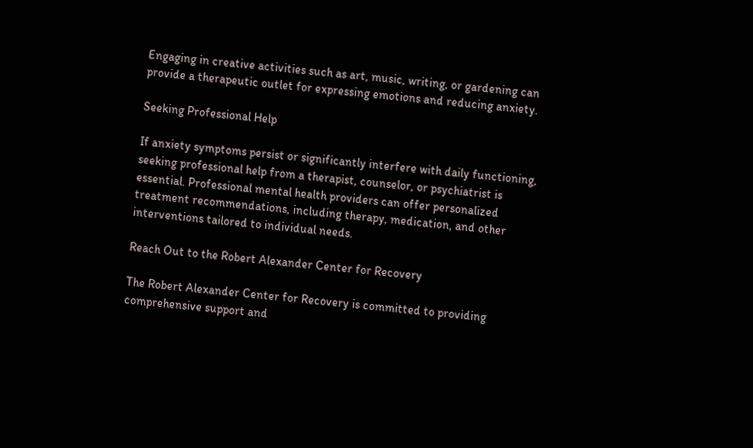Engaging in creative activities such as art, music, writing, or gardening can provide a therapeutic outlet for expressing emotions and reducing anxiety.

Seeking Professional Help

If anxiety symptoms persist or significantly interfere with daily functioning, seeking professional help from a therapist, counselor, or psychiatrist is essential. Professional mental health providers can offer personalized treatment recommendations, including therapy, medication, and other interventions tailored to individual needs.

Reach Out to the Robert Alexander Center for Recovery

The Robert Alexander Center for Recovery is committed to providing comprehensive support and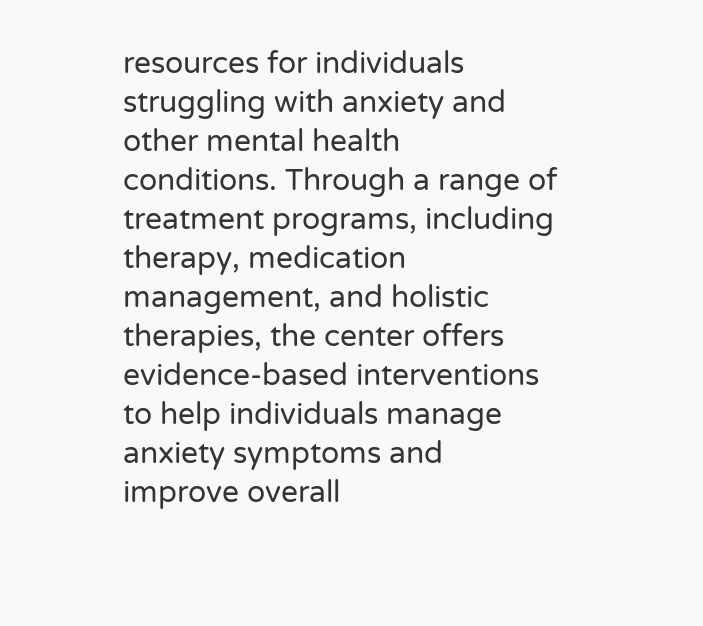resources for individuals struggling with anxiety and other mental health conditions. Through a range of treatment programs, including therapy, medication management, and holistic therapies, the center offers evidence-based interventions to help individuals manage anxiety symptoms and improve overall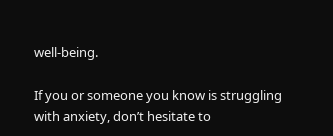well-being.

If you or someone you know is struggling with anxiety, don’t hesitate to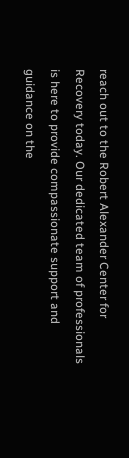reach out to the Robert Alexander Center for Recovery today. Our dedicated team of professionals is here to provide compassionate support and guidance on the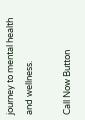journey to mental health and wellness.

Call Now Button